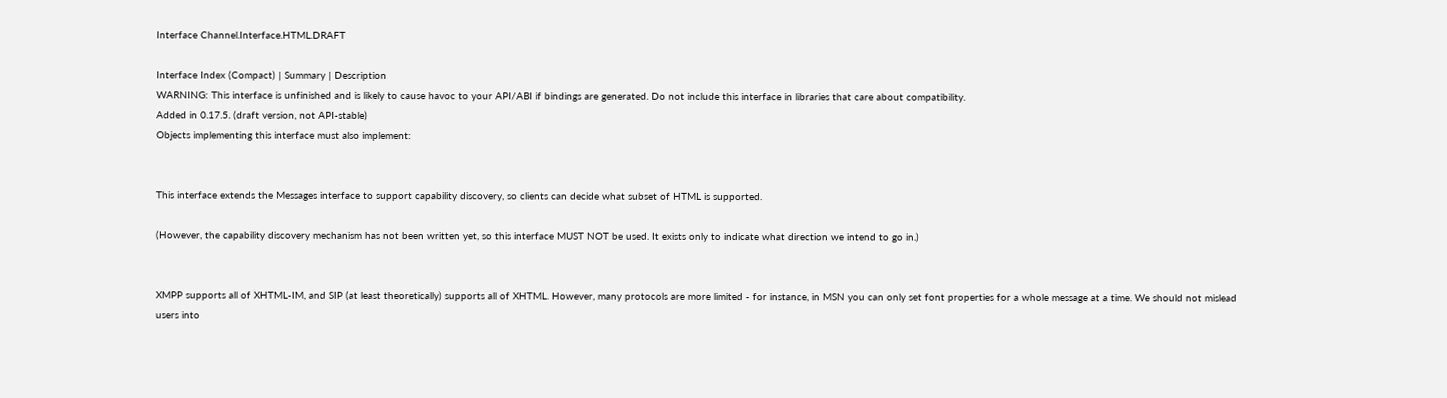Interface Channel.Interface.HTML.DRAFT

Interface Index (Compact) | Summary | Description
WARNING: This interface is unfinished and is likely to cause havoc to your API/ABI if bindings are generated. Do not include this interface in libraries that care about compatibility.
Added in 0.17.5. (draft version, not API-stable)
Objects implementing this interface must also implement:


This interface extends the Messages interface to support capability discovery, so clients can decide what subset of HTML is supported.

(However, the capability discovery mechanism has not been written yet, so this interface MUST NOT be used. It exists only to indicate what direction we intend to go in.)


XMPP supports all of XHTML-IM, and SIP (at least theoretically) supports all of XHTML. However, many protocols are more limited - for instance, in MSN you can only set font properties for a whole message at a time. We should not mislead users into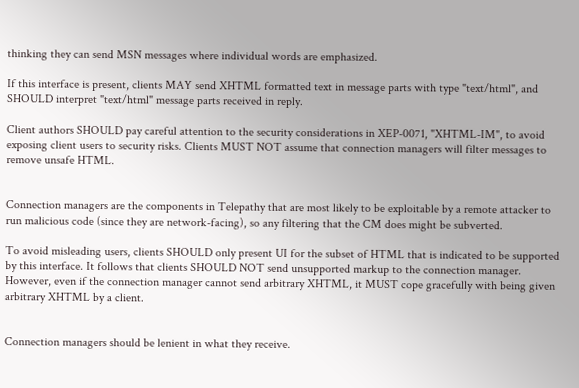thinking they can send MSN messages where individual words are emphasized.

If this interface is present, clients MAY send XHTML formatted text in message parts with type "text/html", and SHOULD interpret "text/html" message parts received in reply.

Client authors SHOULD pay careful attention to the security considerations in XEP-0071, "XHTML-IM", to avoid exposing client users to security risks. Clients MUST NOT assume that connection managers will filter messages to remove unsafe HTML.


Connection managers are the components in Telepathy that are most likely to be exploitable by a remote attacker to run malicious code (since they are network-facing), so any filtering that the CM does might be subverted.

To avoid misleading users, clients SHOULD only present UI for the subset of HTML that is indicated to be supported by this interface. It follows that clients SHOULD NOT send unsupported markup to the connection manager. However, even if the connection manager cannot send arbitrary XHTML, it MUST cope gracefully with being given arbitrary XHTML by a client.


Connection managers should be lenient in what they receive.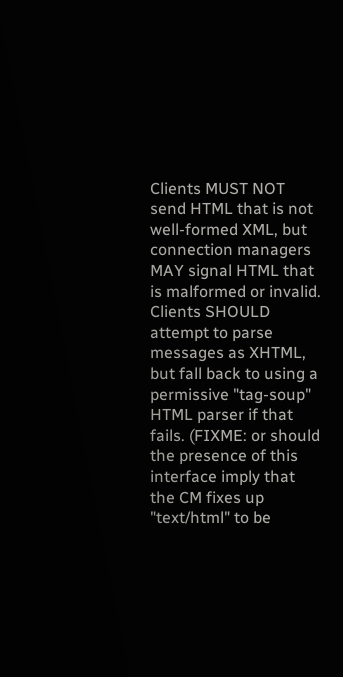Clients MUST NOT send HTML that is not well-formed XML, but connection managers MAY signal HTML that is malformed or invalid. Clients SHOULD attempt to parse messages as XHTML, but fall back to using a permissive "tag-soup" HTML parser if that fails. (FIXME: or should the presence of this interface imply that the CM fixes up "text/html" to be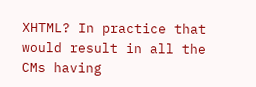XHTML? In practice that would result in all the CMs having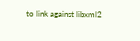to link against libxml2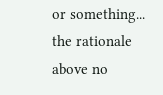or something... the rationale above no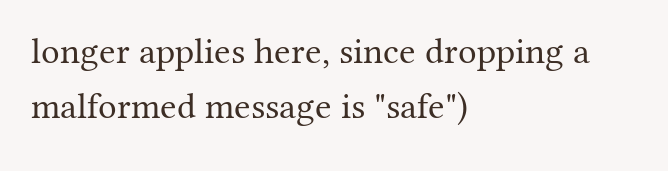longer applies here, since dropping a malformed message is "safe")